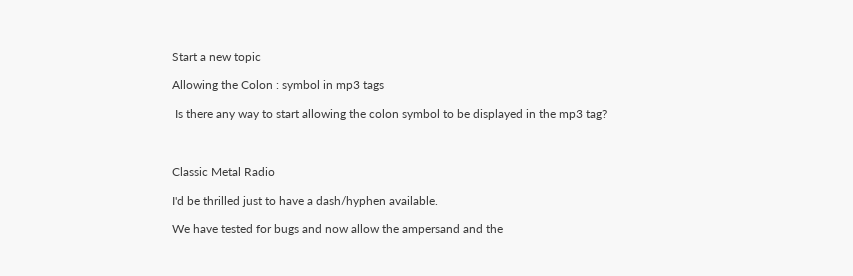Start a new topic

Allowing the Colon : symbol in mp3 tags

 Is there any way to start allowing the colon symbol to be displayed in the mp3 tag?



Classic Metal Radio

I'd be thrilled just to have a dash/hyphen available.

We have tested for bugs and now allow the ampersand and the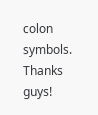colon symbols. Thanks guys!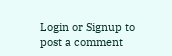Login or Signup to post a comment